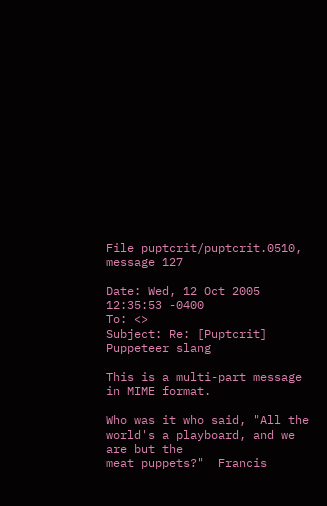File puptcrit/puptcrit.0510, message 127

Date: Wed, 12 Oct 2005 12:35:53 -0400
To: <>
Subject: Re: [Puptcrit] Puppeteer slang

This is a multi-part message in MIME format.

Who was it who said, "All the world's a playboard, and we are but the
meat puppets?"  Francis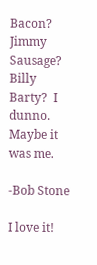Bacon?  Jimmy Sausage?
Billy Barty?  I dunno.  Maybe it was me.

-Bob Stone

I love it!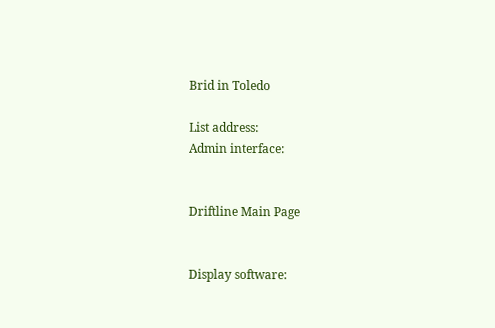Brid in Toledo

List address:
Admin interface:


Driftline Main Page


Display software: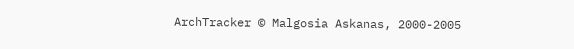ArchTracker © Malgosia Askanas, 2000-2005